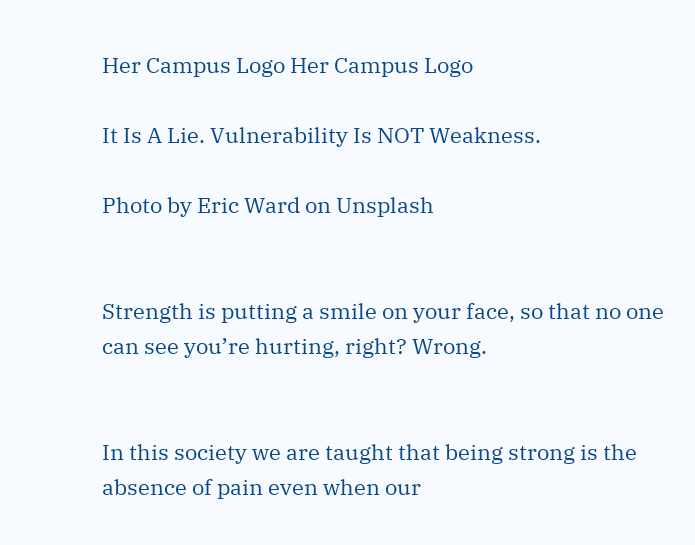Her Campus Logo Her Campus Logo

It Is A Lie. Vulnerability Is NOT Weakness.

Photo by Eric Ward on Unsplash


Strength is putting a smile on your face, so that no one can see you’re hurting, right? Wrong.


In this society we are taught that being strong is the absence of pain even when our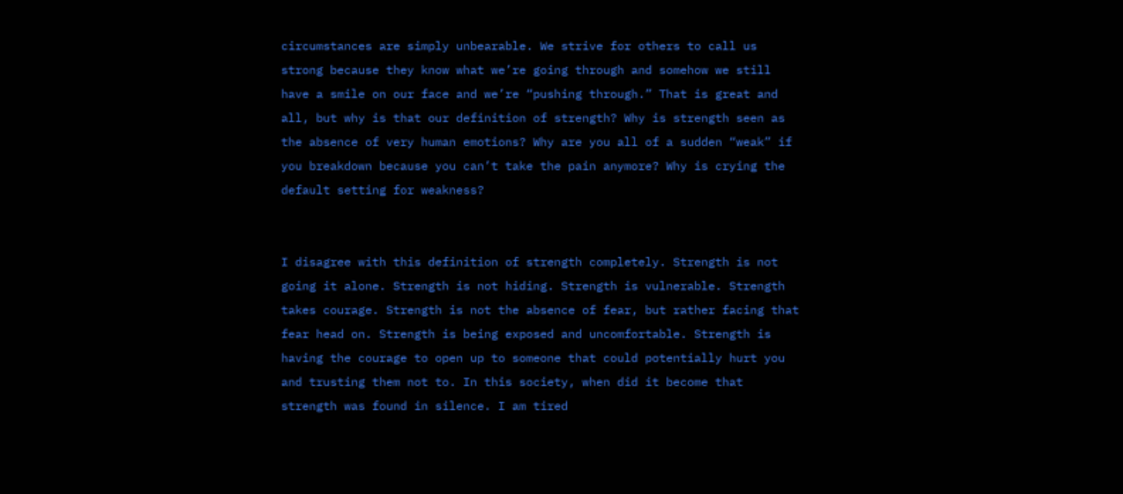circumstances are simply unbearable. We strive for others to call us strong because they know what we’re going through and somehow we still have a smile on our face and we’re “pushing through.” That is great and all, but why is that our definition of strength? Why is strength seen as the absence of very human emotions? Why are you all of a sudden “weak” if you breakdown because you can’t take the pain anymore? Why is crying the default setting for weakness?


I disagree with this definition of strength completely. Strength is not going it alone. Strength is not hiding. Strength is vulnerable. Strength takes courage. Strength is not the absence of fear, but rather facing that fear head on. Strength is being exposed and uncomfortable. Strength is having the courage to open up to someone that could potentially hurt you and trusting them not to. In this society, when did it become that strength was found in silence. I am tired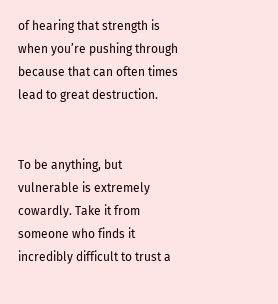of hearing that strength is when you’re pushing through because that can often times lead to great destruction.


To be anything, but vulnerable is extremely cowardly. Take it from someone who finds it incredibly difficult to trust a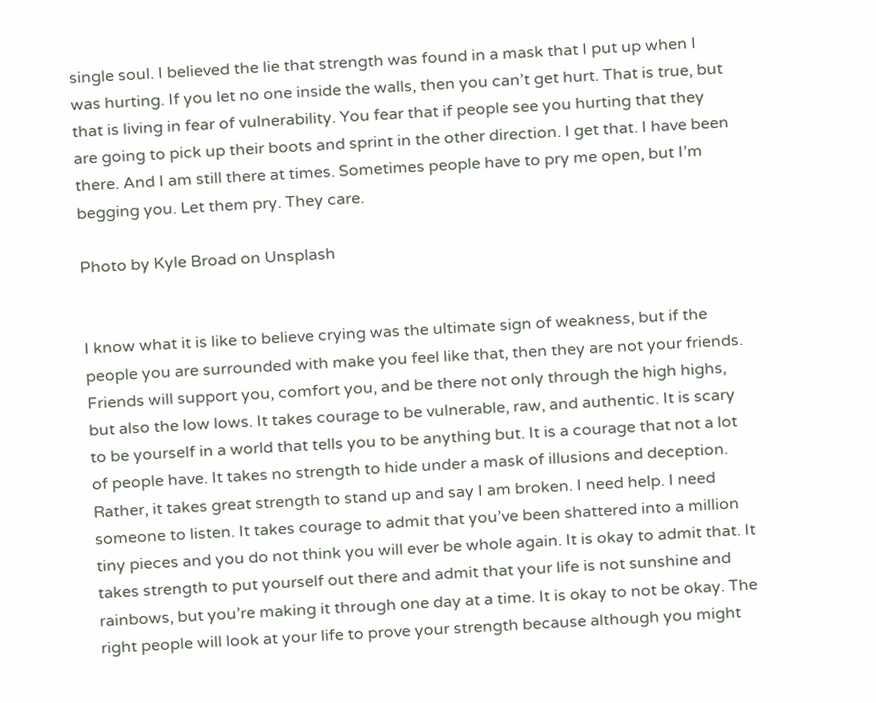single soul. I believed the lie that strength was found in a mask that I put up when I was hurting. If you let no one inside the walls, then you can’t get hurt. That is true, but that is living in fear of vulnerability. You fear that if people see you hurting that they are going to pick up their boots and sprint in the other direction. I get that. I have been there. And I am still there at times. Sometimes people have to pry me open, but I’m begging you. Let them pry. They care.

Photo by Kyle Broad on Unsplash


I know what it is like to believe crying was the ultimate sign of weakness, but if the people you are surrounded with make you feel like that, then they are not your friends. Friends will support you, comfort you, and be there not only through the high highs, but also the low lows. It takes courage to be vulnerable, raw, and authentic. It is scary to be yourself in a world that tells you to be anything but. It is a courage that not a lot of people have. It takes no strength to hide under a mask of illusions and deception. Rather, it takes great strength to stand up and say I am broken. I need help. I need someone to listen. It takes courage to admit that you’ve been shattered into a million tiny pieces and you do not think you will ever be whole again. It is okay to admit that. It takes strength to put yourself out there and admit that your life is not sunshine and rainbows, but you’re making it through one day at a time. It is okay to not be okay. The right people will look at your life to prove your strength because although you might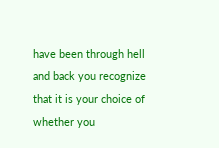have been through hell and back you recognize that it is your choice of whether you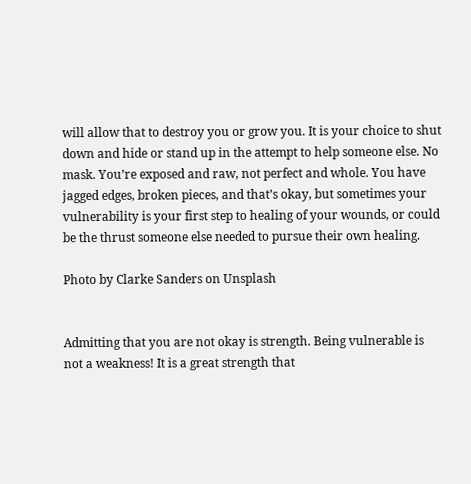will allow that to destroy you or grow you. It is your choice to shut down and hide or stand up in the attempt to help someone else. No mask. You’re exposed and raw, not perfect and whole. You have jagged edges, broken pieces, and that’s okay, but sometimes your vulnerability is your first step to healing of your wounds, or could be the thrust someone else needed to pursue their own healing.

Photo by Clarke Sanders on Unsplash


Admitting that you are not okay is strength. Being vulnerable is not a weakness! It is a great strength that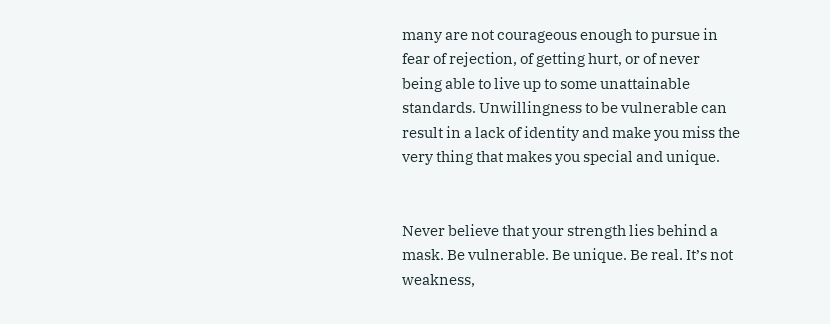many are not courageous enough to pursue in fear of rejection, of getting hurt, or of never being able to live up to some unattainable standards. Unwillingness to be vulnerable can result in a lack of identity and make you miss the very thing that makes you special and unique.


Never believe that your strength lies behind a mask. Be vulnerable. Be unique. Be real. It’s not weakness,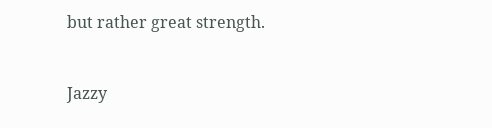but rather great strength.


Jazzy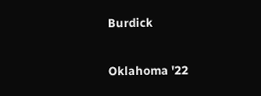Burdick

Oklahoma '22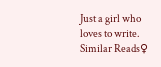Just a girl who loves to write.
Similar Reads♀